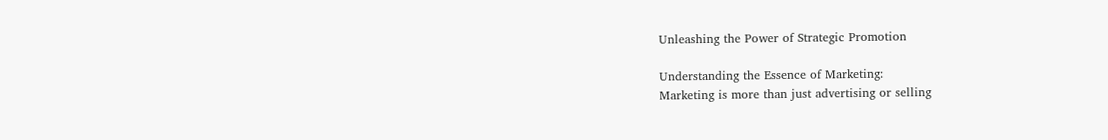Unleashing the Power of Strategic Promotion

Understanding the Essence of Marketing:
Marketing is more than just advertising or selling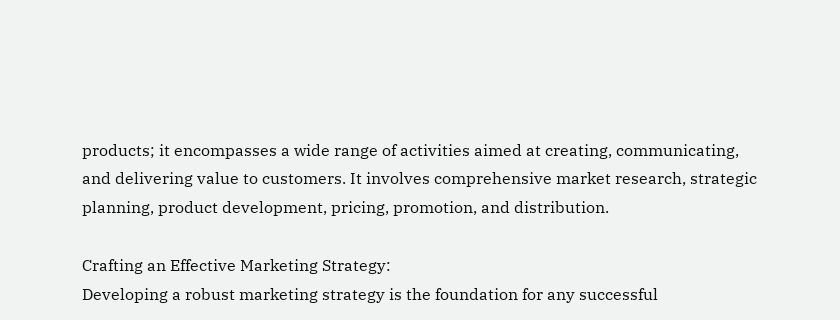products; it encompasses a wide range of activities aimed at creating, communicating, and delivering value to customers. It involves comprehensive market research, strategic planning, product development, pricing, promotion, and distribution.

Crafting an Effective Marketing Strategy:
Developing a robust marketing strategy is the foundation for any successful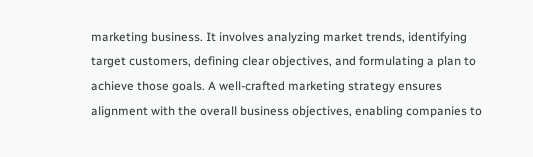marketing business. It involves analyzing market trends, identifying target customers, defining clear objectives, and formulating a plan to achieve those goals. A well-crafted marketing strategy ensures alignment with the overall business objectives, enabling companies to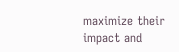maximize their impact and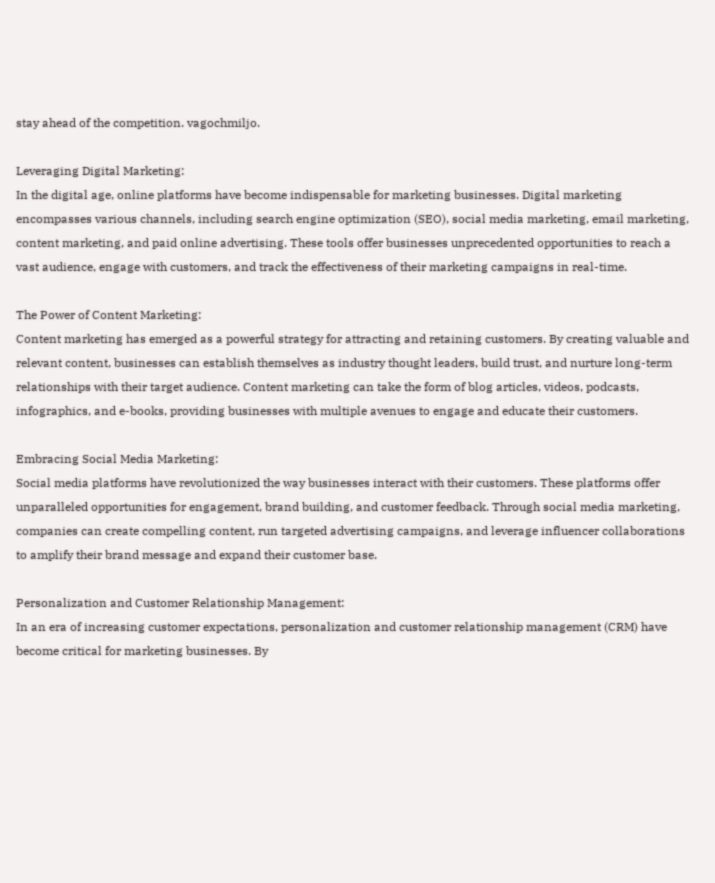stay ahead of the competition. vagochmiljo.

Leveraging Digital Marketing:
In the digital age, online platforms have become indispensable for marketing businesses. Digital marketing encompasses various channels, including search engine optimization (SEO), social media marketing, email marketing, content marketing, and paid online advertising. These tools offer businesses unprecedented opportunities to reach a vast audience, engage with customers, and track the effectiveness of their marketing campaigns in real-time.

The Power of Content Marketing:
Content marketing has emerged as a powerful strategy for attracting and retaining customers. By creating valuable and relevant content, businesses can establish themselves as industry thought leaders, build trust, and nurture long-term relationships with their target audience. Content marketing can take the form of blog articles, videos, podcasts, infographics, and e-books, providing businesses with multiple avenues to engage and educate their customers.

Embracing Social Media Marketing:
Social media platforms have revolutionized the way businesses interact with their customers. These platforms offer unparalleled opportunities for engagement, brand building, and customer feedback. Through social media marketing, companies can create compelling content, run targeted advertising campaigns, and leverage influencer collaborations to amplify their brand message and expand their customer base.

Personalization and Customer Relationship Management:
In an era of increasing customer expectations, personalization and customer relationship management (CRM) have become critical for marketing businesses. By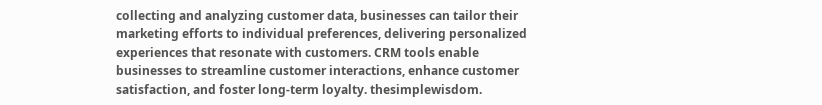collecting and analyzing customer data, businesses can tailor their marketing efforts to individual preferences, delivering personalized experiences that resonate with customers. CRM tools enable businesses to streamline customer interactions, enhance customer satisfaction, and foster long-term loyalty. thesimplewisdom.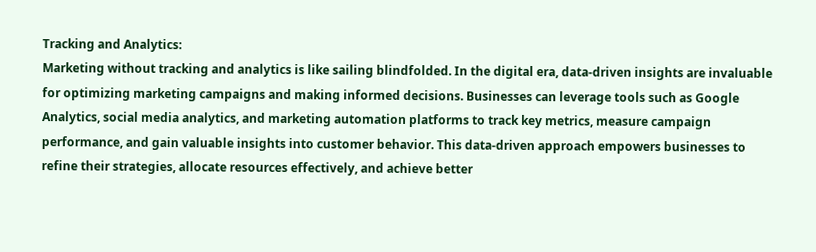Tracking and Analytics:
Marketing without tracking and analytics is like sailing blindfolded. In the digital era, data-driven insights are invaluable for optimizing marketing campaigns and making informed decisions. Businesses can leverage tools such as Google Analytics, social media analytics, and marketing automation platforms to track key metrics, measure campaign performance, and gain valuable insights into customer behavior. This data-driven approach empowers businesses to refine their strategies, allocate resources effectively, and achieve better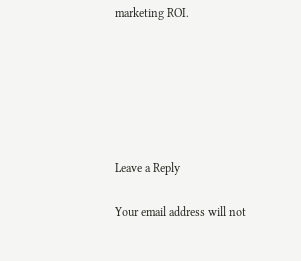marketing ROI.






Leave a Reply

Your email address will not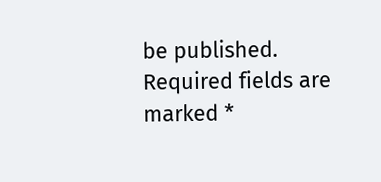be published. Required fields are marked *